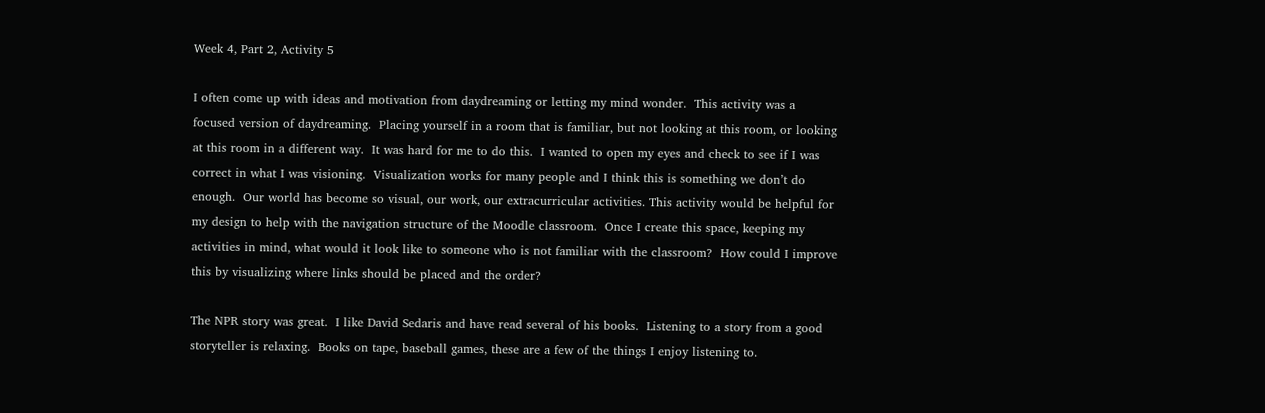Week 4, Part 2, Activity 5

I often come up with ideas and motivation from daydreaming or letting my mind wonder.  This activity was a focused version of daydreaming.  Placing yourself in a room that is familiar, but not looking at this room, or looking at this room in a different way.  It was hard for me to do this.  I wanted to open my eyes and check to see if I was correct in what I was visioning.  Visualization works for many people and I think this is something we don’t do enough.  Our world has become so visual, our work, our extracurricular activities. This activity would be helpful for my design to help with the navigation structure of the Moodle classroom.  Once I create this space, keeping my activities in mind, what would it look like to someone who is not familiar with the classroom?  How could I improve this by visualizing where links should be placed and the order?

The NPR story was great.  I like David Sedaris and have read several of his books.  Listening to a story from a good storyteller is relaxing.  Books on tape, baseball games, these are a few of the things I enjoy listening to.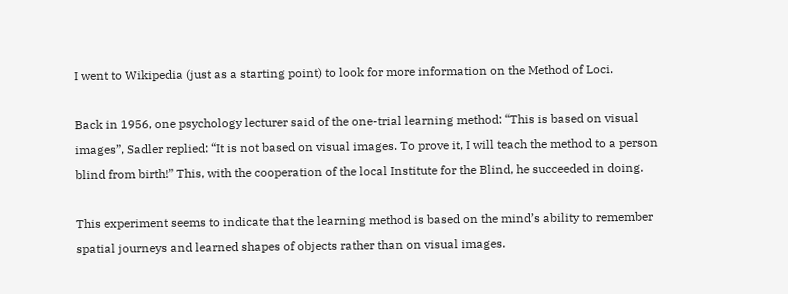I went to Wikipedia (just as a starting point) to look for more information on the Method of Loci.

Back in 1956, one psychology lecturer said of the one-trial learning method: “This is based on visual images”, Sadler replied: “It is not based on visual images. To prove it, I will teach the method to a person blind from birth!” This, with the cooperation of the local Institute for the Blind, he succeeded in doing.

This experiment seems to indicate that the learning method is based on the mind’s ability to remember spatial journeys and learned shapes of objects rather than on visual images.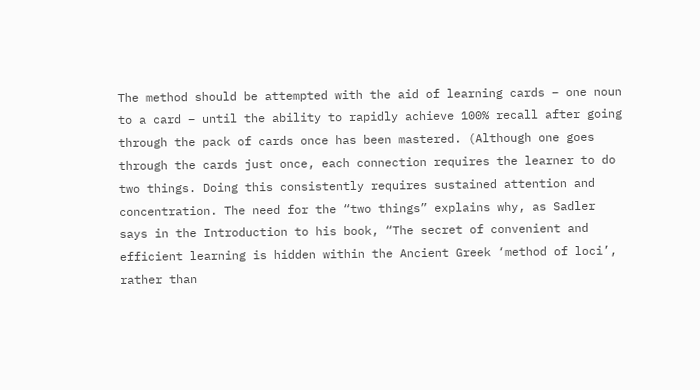The method should be attempted with the aid of learning cards – one noun to a card – until the ability to rapidly achieve 100% recall after going through the pack of cards once has been mastered. (Although one goes through the cards just once, each connection requires the learner to do two things. Doing this consistently requires sustained attention and concentration. The need for the “two things” explains why, as Sadler says in the Introduction to his book, “The secret of convenient and efficient learning is hidden within the Ancient Greek ‘method of loci’, rather than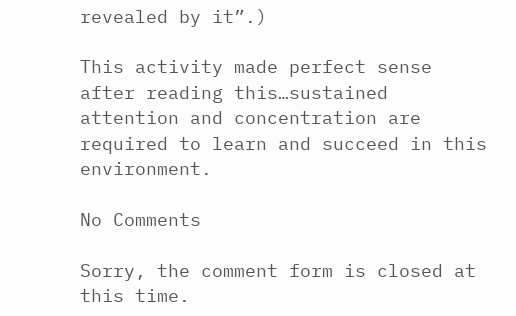revealed by it”.)

This activity made perfect sense after reading this…sustained attention and concentration are required to learn and succeed in this environment.

No Comments

Sorry, the comment form is closed at this time.